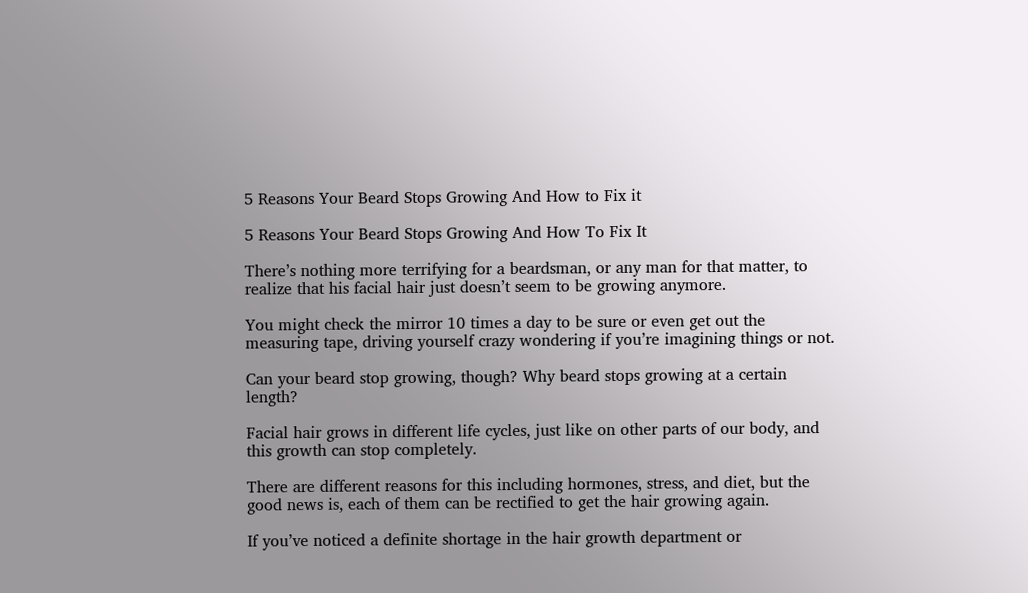5 Reasons Your Beard Stops Growing And How to Fix it

5 Reasons Your Beard Stops Growing And How To Fix It

There’s nothing more terrifying for a beardsman, or any man for that matter, to realize that his facial hair just doesn’t seem to be growing anymore.

You might check the mirror 10 times a day to be sure or even get out the measuring tape, driving yourself crazy wondering if you’re imagining things or not.

Can your beard stop growing, though? Why beard stops growing at a certain length?

Facial hair grows in different life cycles, just like on other parts of our body, and this growth can stop completely.

There are different reasons for this including hormones, stress, and diet, but the good news is, each of them can be rectified to get the hair growing again.

If you’ve noticed a definite shortage in the hair growth department or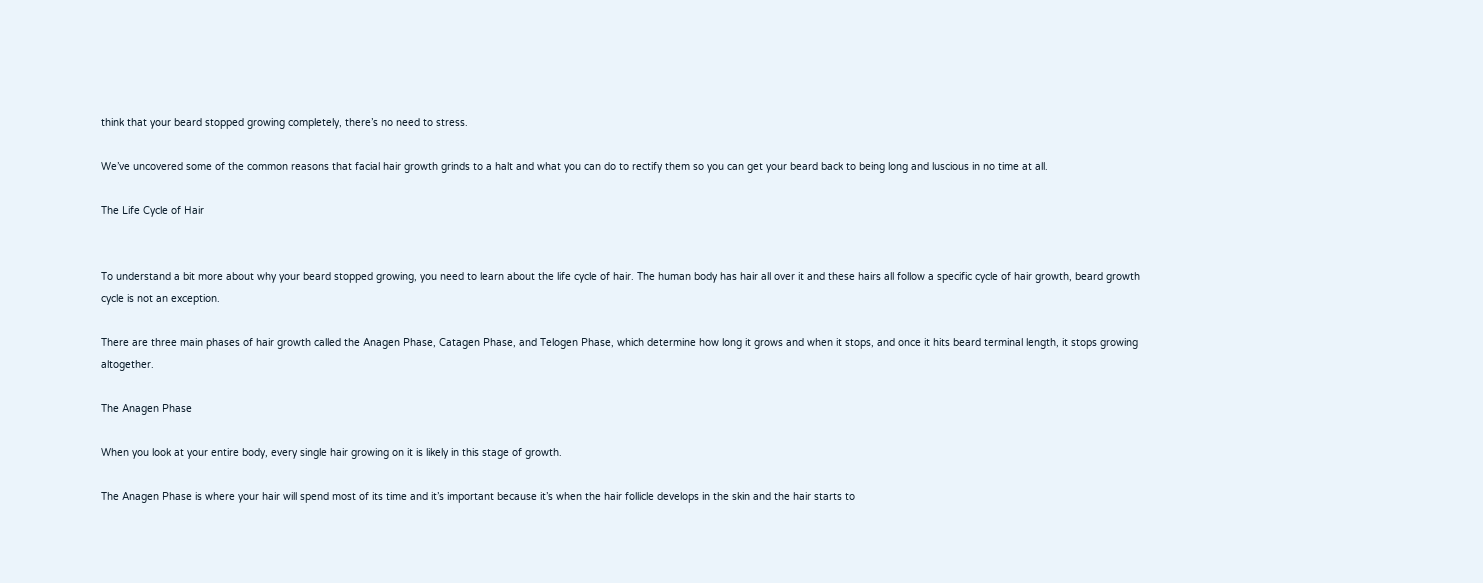think that your beard stopped growing completely, there’s no need to stress.

We’ve uncovered some of the common reasons that facial hair growth grinds to a halt and what you can do to rectify them so you can get your beard back to being long and luscious in no time at all.

The Life Cycle of Hair


To understand a bit more about why your beard stopped growing, you need to learn about the life cycle of hair. The human body has hair all over it and these hairs all follow a specific cycle of hair growth, beard growth cycle is not an exception.

There are three main phases of hair growth called the Anagen Phase, Catagen Phase, and Telogen Phase, which determine how long it grows and when it stops, and once it hits beard terminal length, it stops growing altogether.

The Anagen Phase

When you look at your entire body, every single hair growing on it is likely in this stage of growth.

The Anagen Phase is where your hair will spend most of its time and it’s important because it’s when the hair follicle develops in the skin and the hair starts to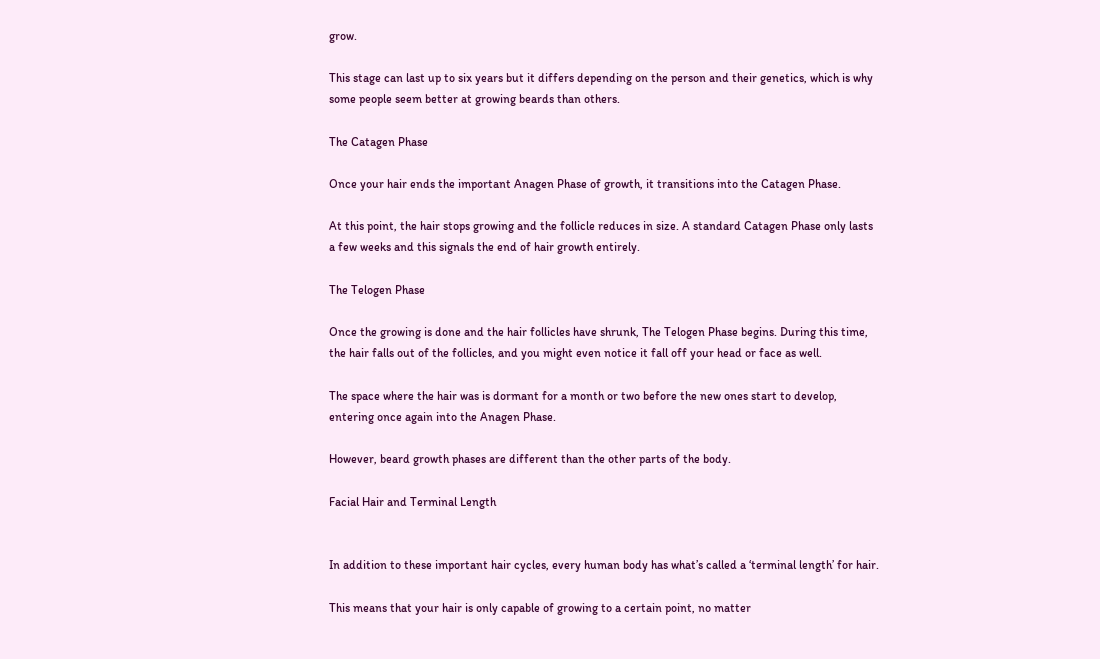grow.

This stage can last up to six years but it differs depending on the person and their genetics, which is why some people seem better at growing beards than others.

The Catagen Phase

Once your hair ends the important Anagen Phase of growth, it transitions into the Catagen Phase.

At this point, the hair stops growing and the follicle reduces in size. A standard Catagen Phase only lasts a few weeks and this signals the end of hair growth entirely.

The Telogen Phase

Once the growing is done and the hair follicles have shrunk, The Telogen Phase begins. During this time, the hair falls out of the follicles, and you might even notice it fall off your head or face as well.

The space where the hair was is dormant for a month or two before the new ones start to develop, entering once again into the Anagen Phase.

However, beard growth phases are different than the other parts of the body.

Facial Hair and Terminal Length


In addition to these important hair cycles, every human body has what’s called a ‘terminal length’ for hair.

This means that your hair is only capable of growing to a certain point, no matter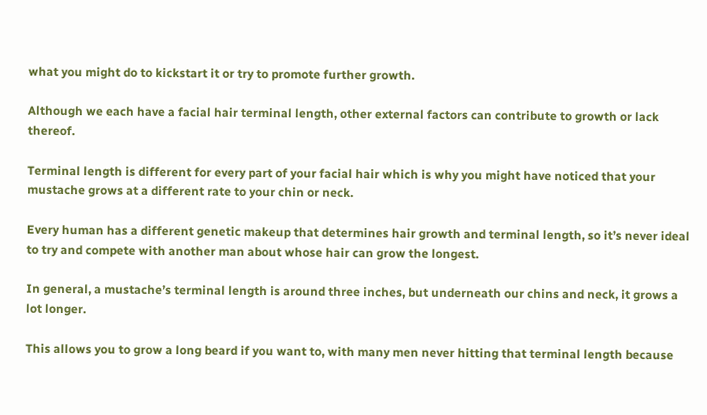what you might do to kickstart it or try to promote further growth.

Although we each have a facial hair terminal length, other external factors can contribute to growth or lack thereof.

Terminal length is different for every part of your facial hair which is why you might have noticed that your mustache grows at a different rate to your chin or neck.

Every human has a different genetic makeup that determines hair growth and terminal length, so it’s never ideal to try and compete with another man about whose hair can grow the longest.

In general, a mustache’s terminal length is around three inches, but underneath our chins and neck, it grows a lot longer.

This allows you to grow a long beard if you want to, with many men never hitting that terminal length because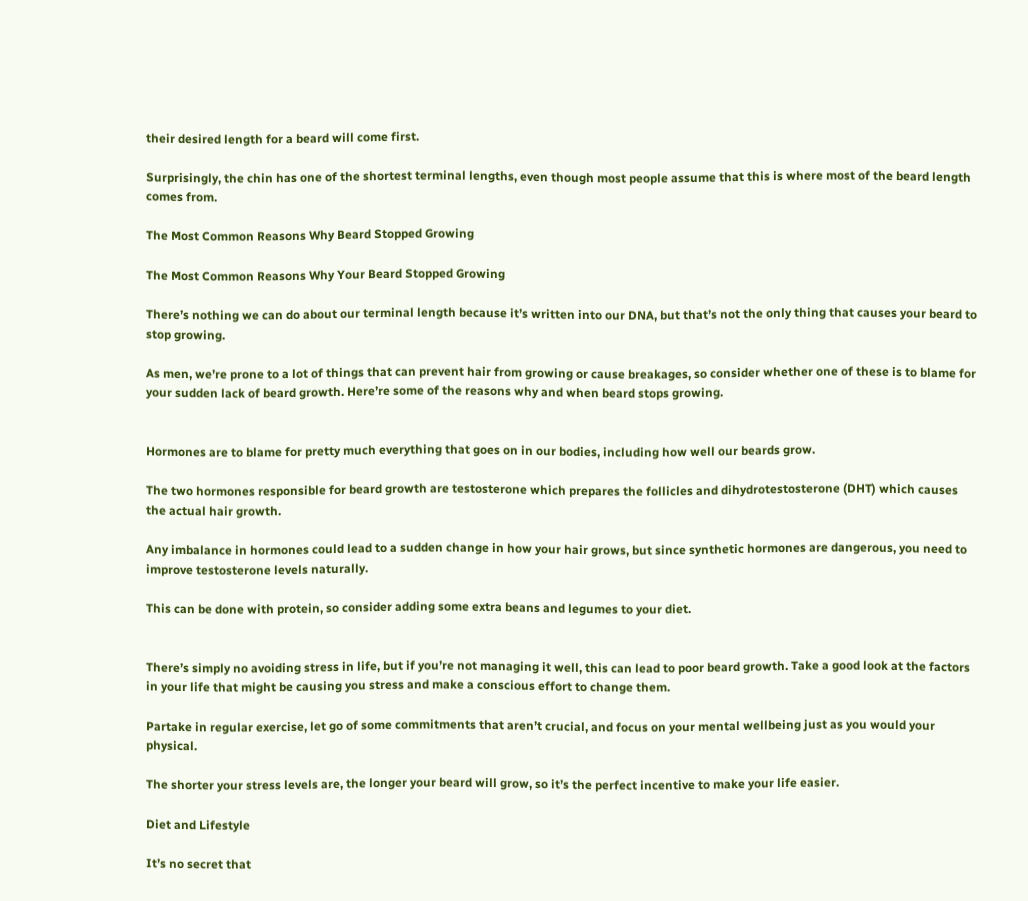their desired length for a beard will come first.

Surprisingly, the chin has one of the shortest terminal lengths, even though most people assume that this is where most of the beard length comes from.

The Most Common Reasons Why Beard Stopped Growing

The Most Common Reasons Why Your Beard Stopped Growing

There’s nothing we can do about our terminal length because it’s written into our DNA, but that’s not the only thing that causes your beard to stop growing.

As men, we’re prone to a lot of things that can prevent hair from growing or cause breakages, so consider whether one of these is to blame for your sudden lack of beard growth. Here’re some of the reasons why and when beard stops growing.


Hormones are to blame for pretty much everything that goes on in our bodies, including how well our beards grow.

The two hormones responsible for beard growth are testosterone which prepares the follicles and dihydrotestosterone (DHT) which causes the actual hair growth.

Any imbalance in hormones could lead to a sudden change in how your hair grows, but since synthetic hormones are dangerous, you need to improve testosterone levels naturally.

This can be done with protein, so consider adding some extra beans and legumes to your diet.


There’s simply no avoiding stress in life, but if you’re not managing it well, this can lead to poor beard growth. Take a good look at the factors in your life that might be causing you stress and make a conscious effort to change them.

Partake in regular exercise, let go of some commitments that aren’t crucial, and focus on your mental wellbeing just as you would your physical.

The shorter your stress levels are, the longer your beard will grow, so it’s the perfect incentive to make your life easier.

Diet and Lifestyle

It’s no secret that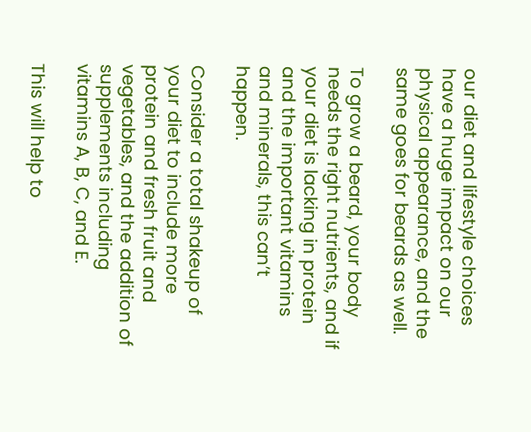our diet and lifestyle choices have a huge impact on our physical appearance, and the same goes for beards as well.

To grow a beard, your body needs the right nutrients, and if your diet is lacking in protein and the important vitamins and minerals, this can’t happen.

Consider a total shakeup of your diet to include more protein and fresh fruit and vegetables, and the addition of supplements including vitamins A, B, C, and E.

This will help to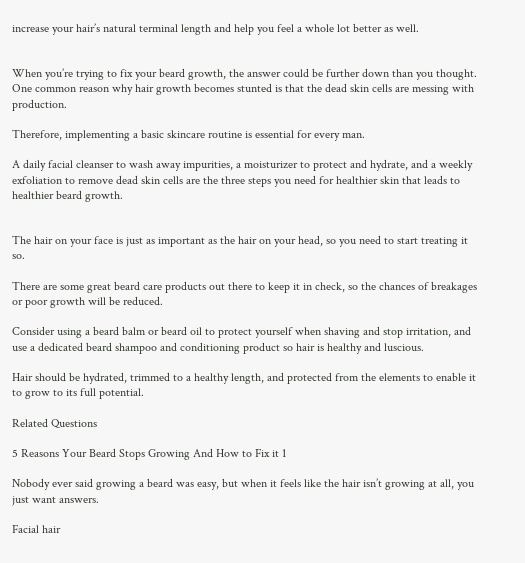increase your hair’s natural terminal length and help you feel a whole lot better as well.


When you’re trying to fix your beard growth, the answer could be further down than you thought. One common reason why hair growth becomes stunted is that the dead skin cells are messing with production.

Therefore, implementing a basic skincare routine is essential for every man.

A daily facial cleanser to wash away impurities, a moisturizer to protect and hydrate, and a weekly exfoliation to remove dead skin cells are the three steps you need for healthier skin that leads to healthier beard growth.


The hair on your face is just as important as the hair on your head, so you need to start treating it so.

There are some great beard care products out there to keep it in check, so the chances of breakages or poor growth will be reduced.

Consider using a beard balm or beard oil to protect yourself when shaving and stop irritation, and use a dedicated beard shampoo and conditioning product so hair is healthy and luscious.

Hair should be hydrated, trimmed to a healthy length, and protected from the elements to enable it to grow to its full potential.

Related Questions

5 Reasons Your Beard Stops Growing And How to Fix it 1

Nobody ever said growing a beard was easy, but when it feels like the hair isn’t growing at all, you just want answers.

Facial hair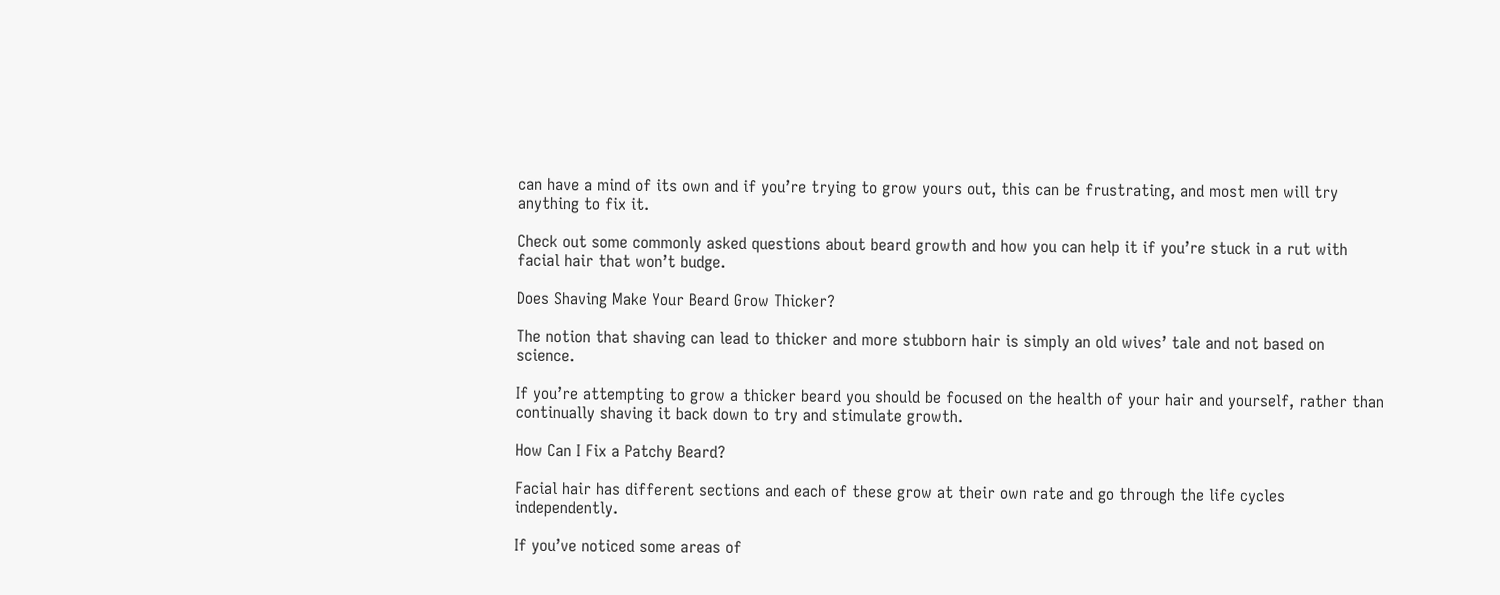can have a mind of its own and if you’re trying to grow yours out, this can be frustrating, and most men will try anything to fix it.

Check out some commonly asked questions about beard growth and how you can help it if you’re stuck in a rut with facial hair that won’t budge.

Does Shaving Make Your Beard Grow Thicker?

The notion that shaving can lead to thicker and more stubborn hair is simply an old wives’ tale and not based on science.

If you’re attempting to grow a thicker beard you should be focused on the health of your hair and yourself, rather than continually shaving it back down to try and stimulate growth.

How Can I Fix a Patchy Beard?

Facial hair has different sections and each of these grow at their own rate and go through the life cycles independently.

If you’ve noticed some areas of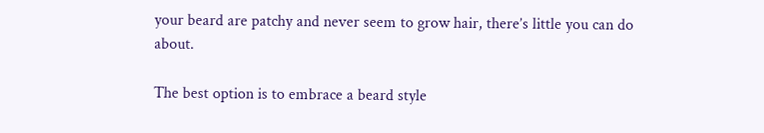your beard are patchy and never seem to grow hair, there’s little you can do about.

The best option is to embrace a beard style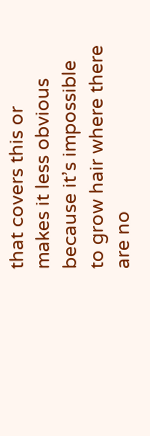that covers this or makes it less obvious because it’s impossible to grow hair where there are no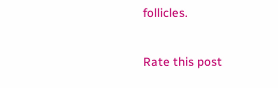follicles.

Rate this post